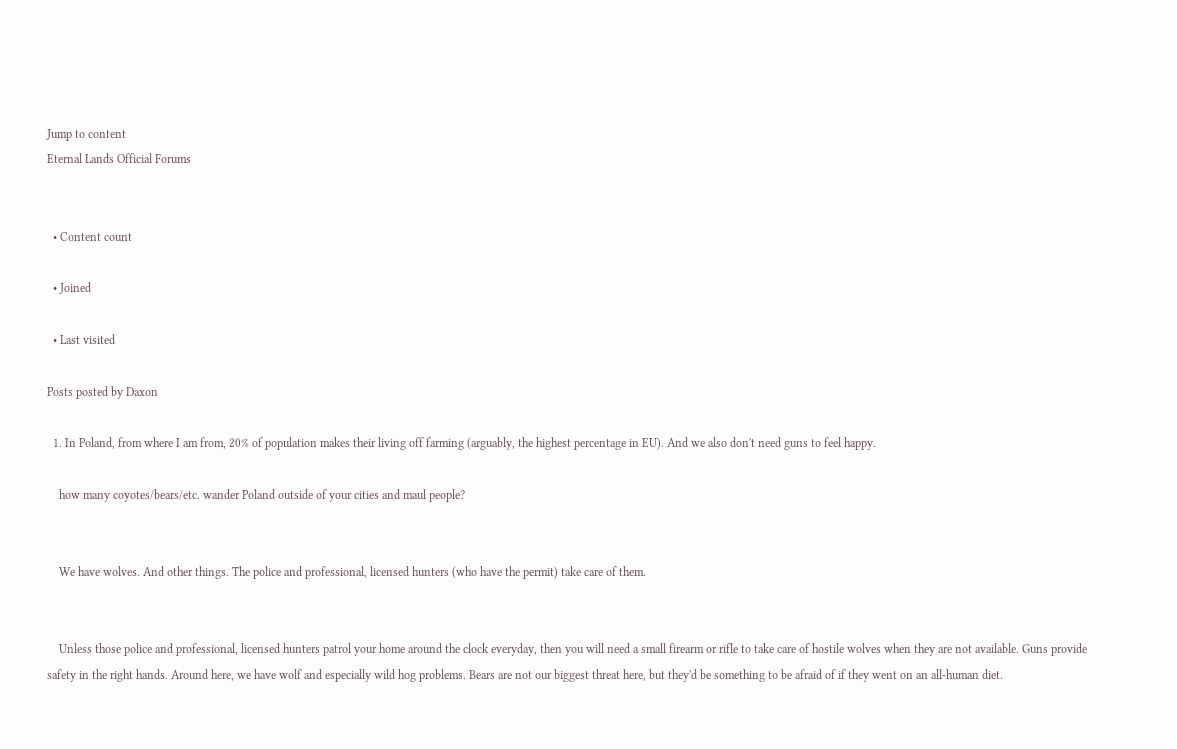Jump to content
Eternal Lands Official Forums


  • Content count

  • Joined

  • Last visited

Posts posted by Daxon

  1. In Poland, from where I am from, 20% of population makes their living off farming (arguably, the highest percentage in EU). And we also don't need guns to feel happy.

    how many coyotes/bears/etc. wander Poland outside of your cities and maul people?


    We have wolves. And other things. The police and professional, licensed hunters (who have the permit) take care of them.


    Unless those police and professional, licensed hunters patrol your home around the clock everyday, then you will need a small firearm or rifle to take care of hostile wolves when they are not available. Guns provide safety in the right hands. Around here, we have wolf and especially wild hog problems. Bears are not our biggest threat here, but they'd be something to be afraid of if they went on an all-human diet.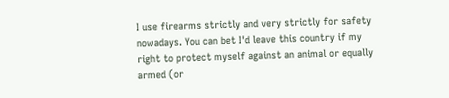I use firearms strictly and very strictly for safety nowadays. You can bet I'd leave this country if my right to protect myself against an animal or equally armed (or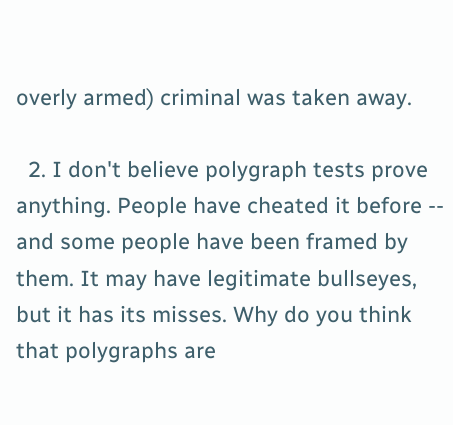overly armed) criminal was taken away.

  2. I don't believe polygraph tests prove anything. People have cheated it before -- and some people have been framed by them. It may have legitimate bullseyes, but it has its misses. Why do you think that polygraphs are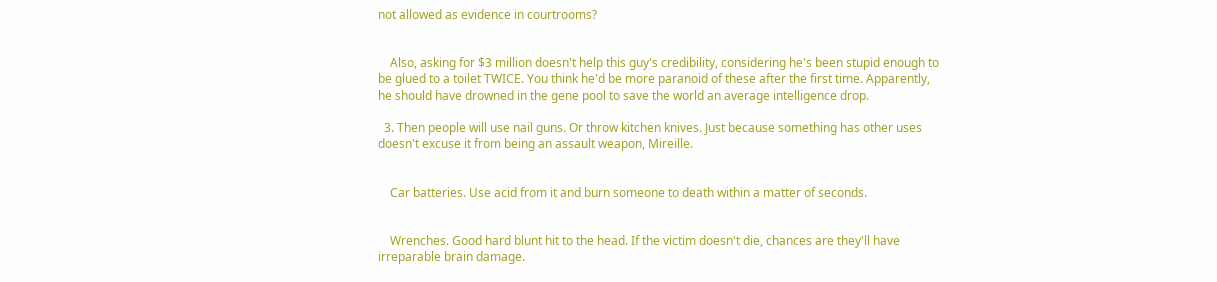not allowed as evidence in courtrooms?


    Also, asking for $3 million doesn't help this guy's credibility, considering he's been stupid enough to be glued to a toilet TWICE. You think he'd be more paranoid of these after the first time. Apparently, he should have drowned in the gene pool to save the world an average intelligence drop.

  3. Then people will use nail guns. Or throw kitchen knives. Just because something has other uses doesn't excuse it from being an assault weapon, Mireille.


    Car batteries. Use acid from it and burn someone to death within a matter of seconds.


    Wrenches. Good hard blunt hit to the head. If the victim doesn't die, chances are they'll have irreparable brain damage.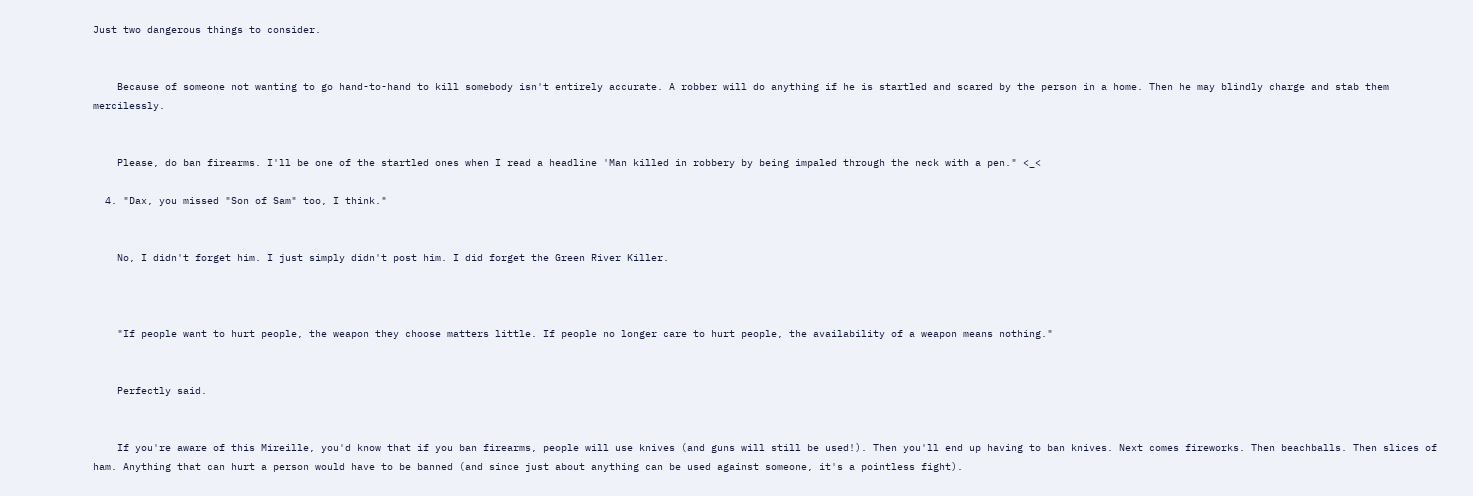Just two dangerous things to consider.


    Because of someone not wanting to go hand-to-hand to kill somebody isn't entirely accurate. A robber will do anything if he is startled and scared by the person in a home. Then he may blindly charge and stab them mercilessly.


    Please, do ban firearms. I'll be one of the startled ones when I read a headline 'Man killed in robbery by being impaled through the neck with a pen." <_<

  4. "Dax, you missed "Son of Sam" too, I think."


    No, I didn't forget him. I just simply didn't post him. I did forget the Green River Killer.



    "If people want to hurt people, the weapon they choose matters little. If people no longer care to hurt people, the availability of a weapon means nothing."


    Perfectly said.


    If you're aware of this Mireille, you'd know that if you ban firearms, people will use knives (and guns will still be used!). Then you'll end up having to ban knives. Next comes fireworks. Then beachballs. Then slices of ham. Anything that can hurt a person would have to be banned (and since just about anything can be used against someone, it's a pointless fight).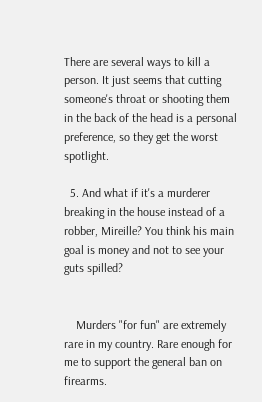There are several ways to kill a person. It just seems that cutting someone's throat or shooting them in the back of the head is a personal preference, so they get the worst spotlight.

  5. And what if it's a murderer breaking in the house instead of a robber, Mireille? You think his main goal is money and not to see your guts spilled?


    Murders "for fun" are extremely rare in my country. Rare enough for me to support the general ban on firearms.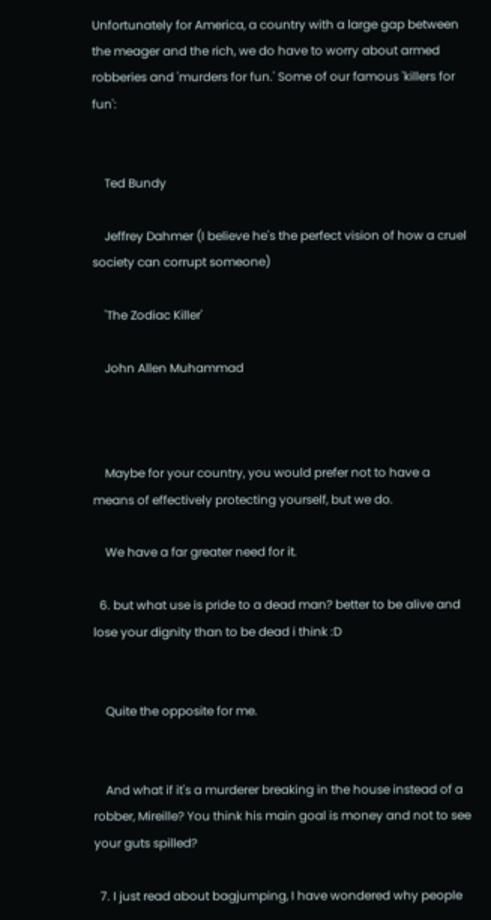Unfortunately for America, a country with a large gap between the meager and the rich, we do have to worry about armed robberies and 'murders for fun.' Some of our famous 'killers for fun':


    Ted Bundy

    Jeffrey Dahmer (I believe he's the perfect vision of how a cruel society can corrupt someone)

    'The Zodiac Killer'

    John Allen Muhammad



    Maybe for your country, you would prefer not to have a means of effectively protecting yourself, but we do.

    We have a far greater need for it.

  6. but what use is pride to a dead man? better to be alive and lose your dignity than to be dead i think :D


    Quite the opposite for me.


    And what if it's a murderer breaking in the house instead of a robber, Mireille? You think his main goal is money and not to see your guts spilled?

  7. I just read about bagjumping, I have wondered why people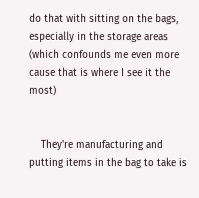do that with sitting on the bags, especially in the storage areas (which confounds me even more cause that is where I see it the most)


    They're manufacturing and putting items in the bag to take is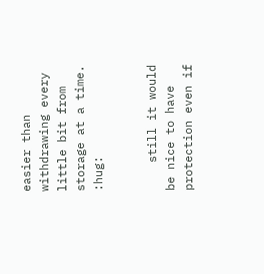easier than withdrawing every little bit from storage at a time. :hug:


    still it would be nice to have protection even if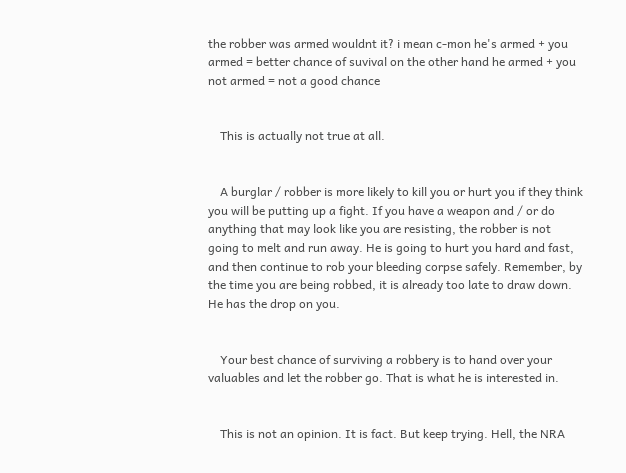the robber was armed wouldnt it? i mean c-mon he's armed + you armed = better chance of suvival on the other hand he armed + you not armed = not a good chance


    This is actually not true at all.


    A burglar / robber is more likely to kill you or hurt you if they think you will be putting up a fight. If you have a weapon and / or do anything that may look like you are resisting, the robber is not going to melt and run away. He is going to hurt you hard and fast, and then continue to rob your bleeding corpse safely. Remember, by the time you are being robbed, it is already too late to draw down. He has the drop on you.


    Your best chance of surviving a robbery is to hand over your valuables and let the robber go. That is what he is interested in.


    This is not an opinion. It is fact. But keep trying. Hell, the NRA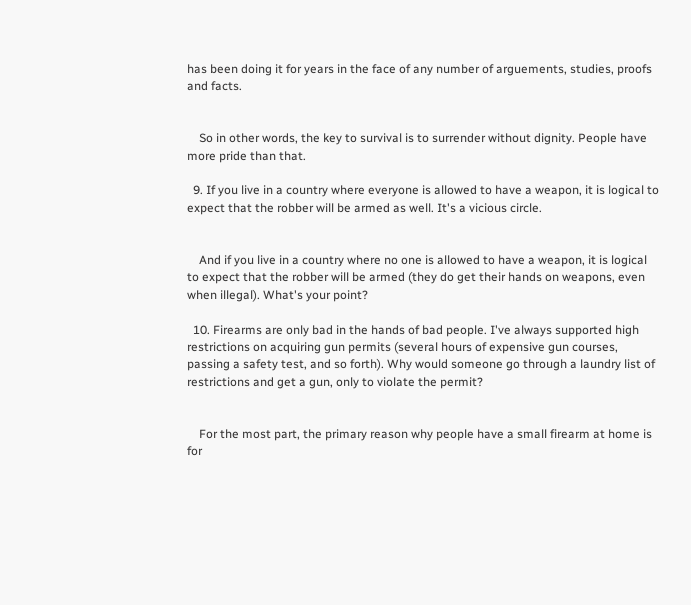has been doing it for years in the face of any number of arguements, studies, proofs and facts.


    So in other words, the key to survival is to surrender without dignity. People have more pride than that.

  9. If you live in a country where everyone is allowed to have a weapon, it is logical to expect that the robber will be armed as well. It's a vicious circle.


    And if you live in a country where no one is allowed to have a weapon, it is logical to expect that the robber will be armed (they do get their hands on weapons, even when illegal). What's your point?

  10. Firearms are only bad in the hands of bad people. I've always supported high restrictions on acquiring gun permits (several hours of expensive gun courses, passing a safety test, and so forth). Why would someone go through a laundry list of restrictions and get a gun, only to violate the permit?


    For the most part, the primary reason why people have a small firearm at home is for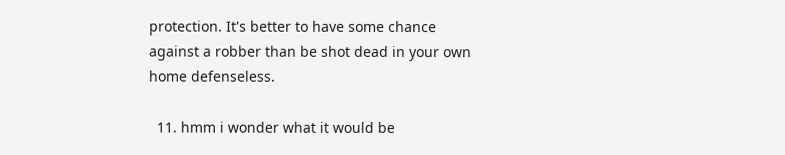protection. It's better to have some chance against a robber than be shot dead in your own home defenseless.

  11. hmm i wonder what it would be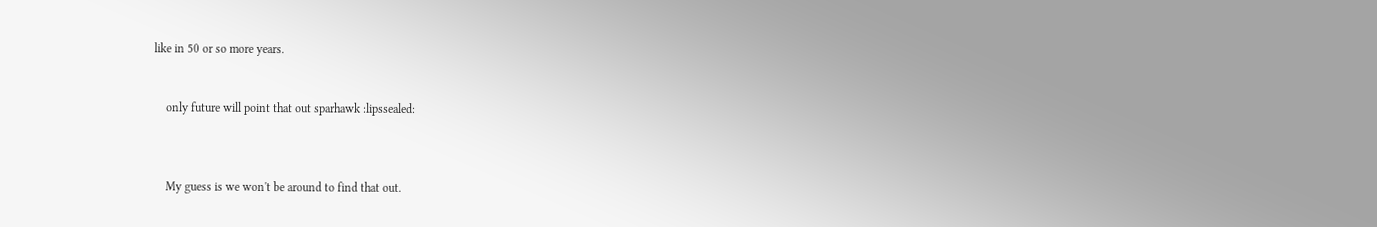like in 50 or so more years.


    only future will point that out sparhawk :lipssealed:



    My guess is we won't be around to find that out.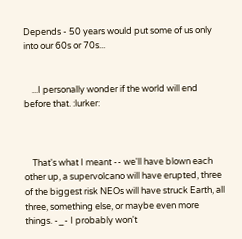Depends - 50 years would put some of us only into our 60s or 70s...


    ...I personally wonder if the world will end before that. :lurker:



    That's what I meant -- we'll have blown each other up, a supervolcano will have erupted, three of the biggest risk NEOs will have struck Earth, all three, something else, or maybe even more things. -_- I probably won't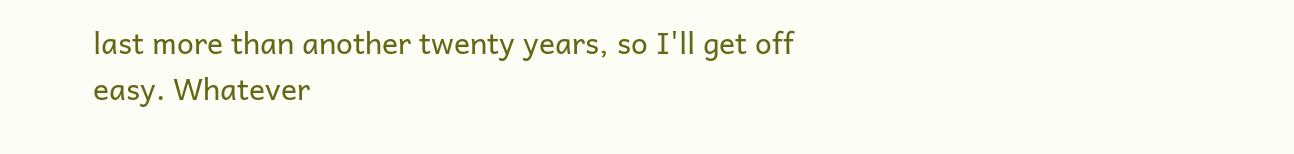last more than another twenty years, so I'll get off easy. Whatever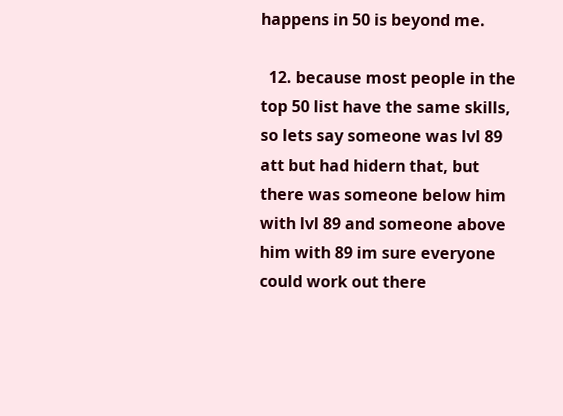happens in 50 is beyond me.

  12. because most people in the top 50 list have the same skills, so lets say someone was lvl 89 att but had hidern that, but there was someone below him with lvl 89 and someone above him with 89 im sure everyone could work out there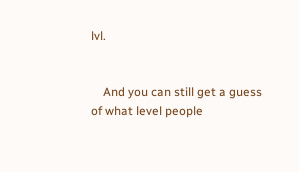lvl.


    And you can still get a guess of what level people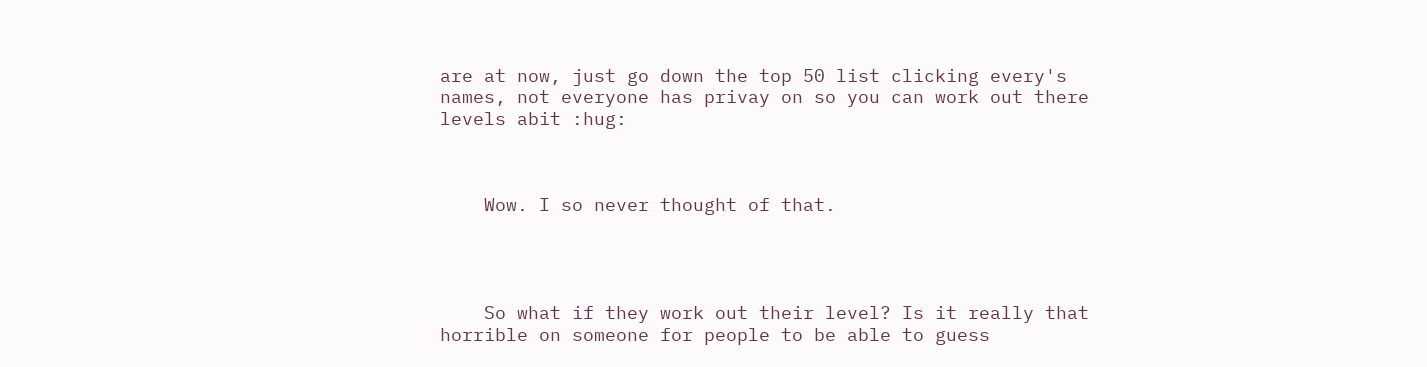are at now, just go down the top 50 list clicking every's names, not everyone has privay on so you can work out there levels abit :hug:



    Wow. I so never thought of that.




    So what if they work out their level? Is it really that horrible on someone for people to be able to guess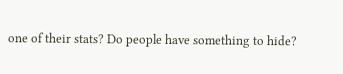one of their stats? Do people have something to hide?